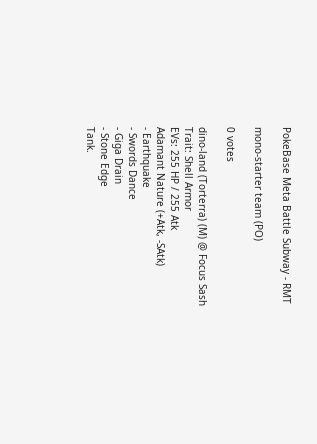PokeBase Meta Battle Subway - RMT

mono-starter team (PO)

0 votes

dino-land (Torterra) (M) @ Focus Sash
Trait: Shell Armor
EVs: 255 HP / 255 Atk
Adamant Nature (+Atk, -SAtk)
- Earthquake
- Swords Dance
- Giga Drain
- Stone Edge
Tank.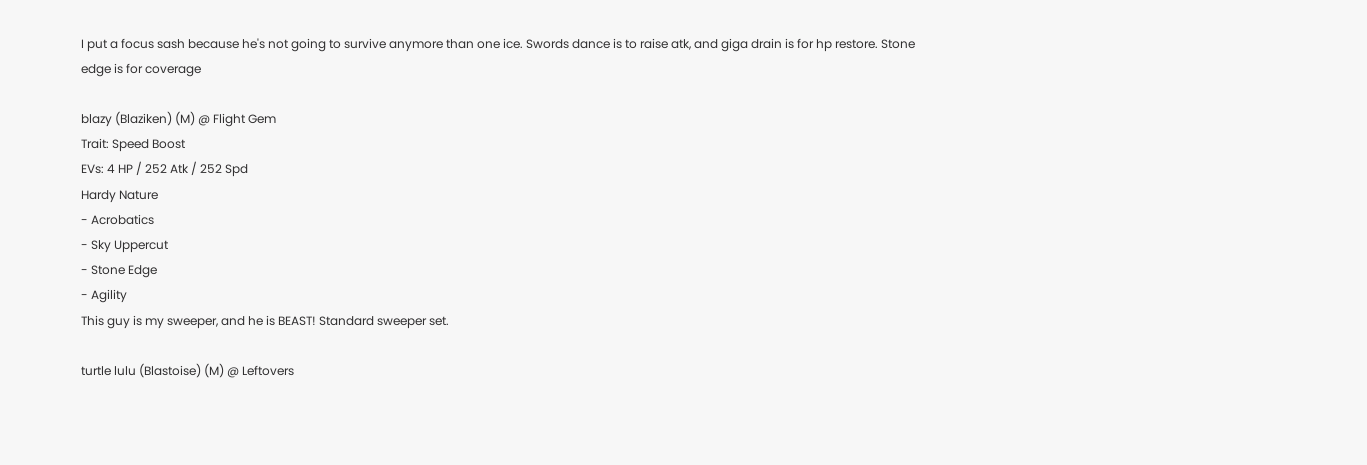I put a focus sash because he's not going to survive anymore than one ice. Swords dance is to raise atk, and giga drain is for hp restore. Stone edge is for coverage

blazy (Blaziken) (M) @ Flight Gem
Trait: Speed Boost
EVs: 4 HP / 252 Atk / 252 Spd
Hardy Nature
- Acrobatics
- Sky Uppercut
- Stone Edge
- Agility
This guy is my sweeper, and he is BEAST! Standard sweeper set.

turtle lulu (Blastoise) (M) @ Leftovers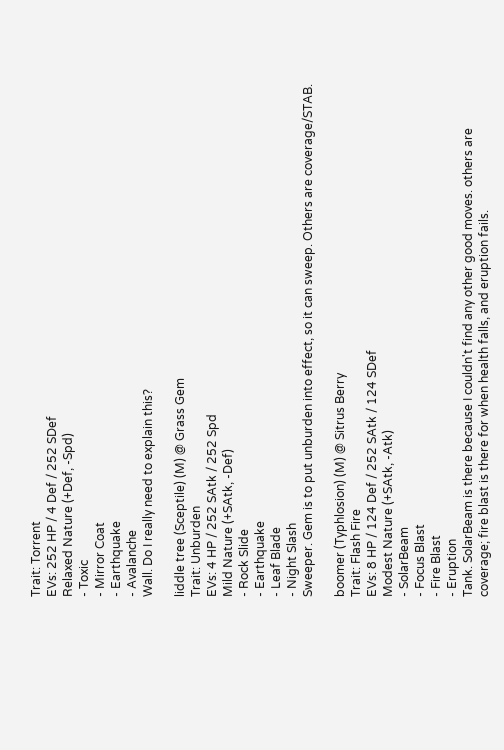Trait: Torrent
EVs: 252 HP / 4 Def / 252 SDef
Relaxed Nature (+Def, -Spd)
- Toxic
- Mirror Coat
- Earthquake
- Avalanche
Wall. Do I really need to explain this?

liddle tree (Sceptile) (M) @ Grass Gem
Trait: Unburden
EVs: 4 HP / 252 SAtk / 252 Spd
Mild Nature (+SAtk, -Def)
- Rock Slide
- Earthquake
- Leaf Blade
- Night Slash
Sweeper. Gem is to put unburden into effect, so it can sweep. Others are coverage/STAB.

boomer (Typhlosion) (M) @ Sitrus Berry
Trait: Flash Fire
EVs: 8 HP / 124 Def / 252 SAtk / 124 SDef
Modest Nature (+SAtk, -Atk)
- SolarBeam
- Focus Blast
- Fire Blast
- Eruption
Tank. SolarBeam is there because I couldn't find any other good moves. others are coverage; fire blast is there for when health falls, and eruption fails.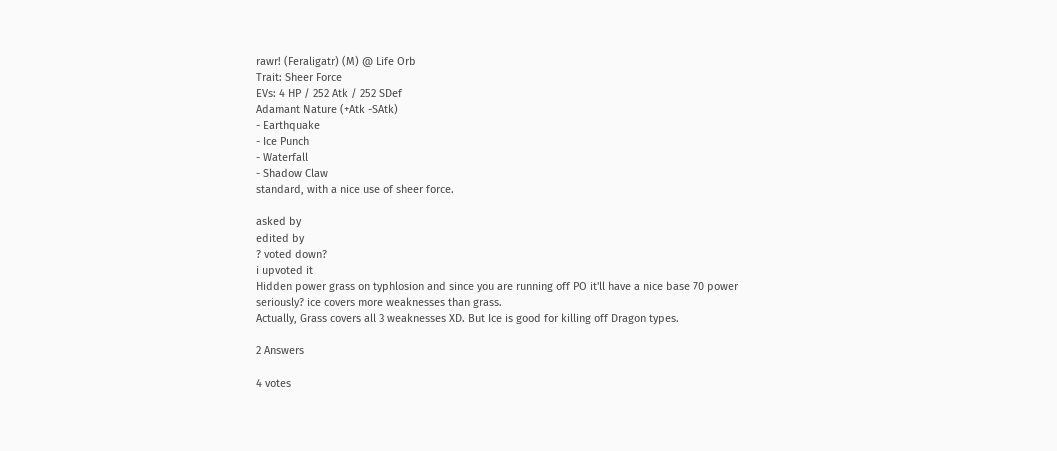rawr! (Feraligatr) (M) @ Life Orb
Trait: Sheer Force
EVs: 4 HP / 252 Atk / 252 SDef
Adamant Nature (+Atk -SAtk)
- Earthquake
- Ice Punch
- Waterfall
- Shadow Claw
standard, with a nice use of sheer force.

asked by
edited by
? voted down?
i upvoted it
Hidden power grass on typhlosion and since you are running off PO it'll have a nice base 70 power
seriously? ice covers more weaknesses than grass.
Actually, Grass covers all 3 weaknesses XD. But Ice is good for killing off Dragon types.

2 Answers

4 votes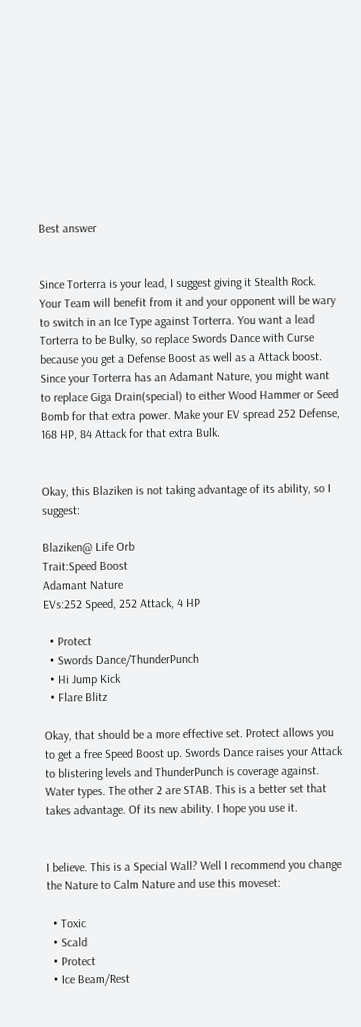Best answer


Since Torterra is your lead, I suggest giving it Stealth Rock. Your Team will benefit from it and your opponent will be wary to switch in an Ice Type against Torterra. You want a lead Torterra to be Bulky, so replace Swords Dance with Curse because you get a Defense Boost as well as a Attack boost. Since your Torterra has an Adamant Nature, you might want to replace Giga Drain(special) to either Wood Hammer or Seed Bomb for that extra power. Make your EV spread 252 Defense, 168 HP, 84 Attack for that extra Bulk.


Okay, this Blaziken is not taking advantage of its ability, so I suggest:

Blaziken@ Life Orb
Trait:Speed Boost
Adamant Nature
EVs:252 Speed, 252 Attack, 4 HP

  • Protect
  • Swords Dance/ThunderPunch
  • Hi Jump Kick
  • Flare Blitz

Okay, that should be a more effective set. Protect allows you to get a free Speed Boost up. Swords Dance raises your Attack to blistering levels and ThunderPunch is coverage against. Water types. The other 2 are STAB. This is a better set that takes advantage. Of its new ability. I hope you use it.


I believe. This is a Special Wall? Well I recommend you change the Nature to Calm Nature and use this moveset:

  • Toxic
  • Scald
  • Protect
  • Ice Beam/Rest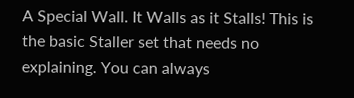A Special Wall. It Walls as it Stalls! This is the basic Staller set that needs no explaining. You can always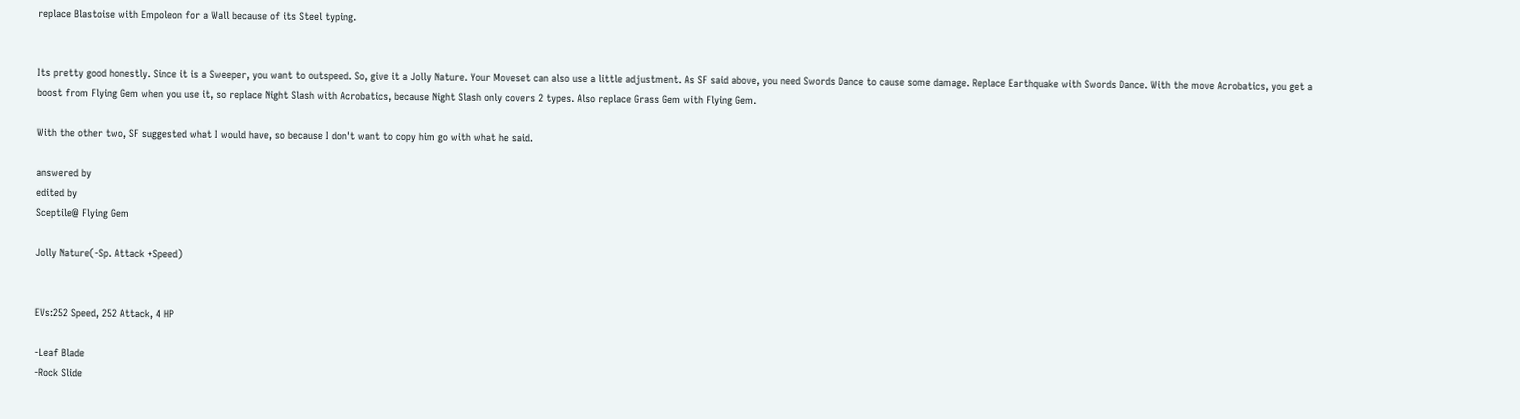replace Blastoise with Empoleon for a Wall because of its Steel typing.


Its pretty good honestly. Since it is a Sweeper, you want to outspeed. So, give it a Jolly Nature. Your Moveset can also use a little adjustment. As SF said above, you need Swords Dance to cause some damage. Replace Earthquake with Swords Dance. With the move Acrobatics, you get a boost from Flying Gem when you use it, so replace Night Slash with Acrobatics, because Night Slash only covers 2 types. Also replace Grass Gem with Flying Gem.

With the other two, SF suggested what I would have, so because I don't want to copy him go with what he said.

answered by
edited by
Sceptile@ Flying Gem

Jolly Nature(-Sp. Attack +Speed)


EVs:252 Speed, 252 Attack, 4 HP

-Leaf Blade
-Rock Slide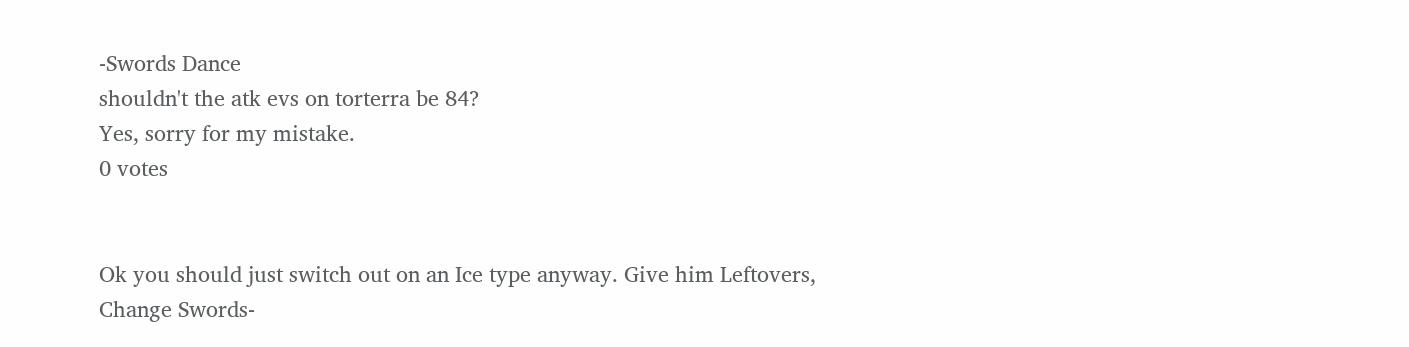-Swords Dance
shouldn't the atk evs on torterra be 84?
Yes, sorry for my mistake.
0 votes


Ok you should just switch out on an Ice type anyway. Give him Leftovers, Change Swords-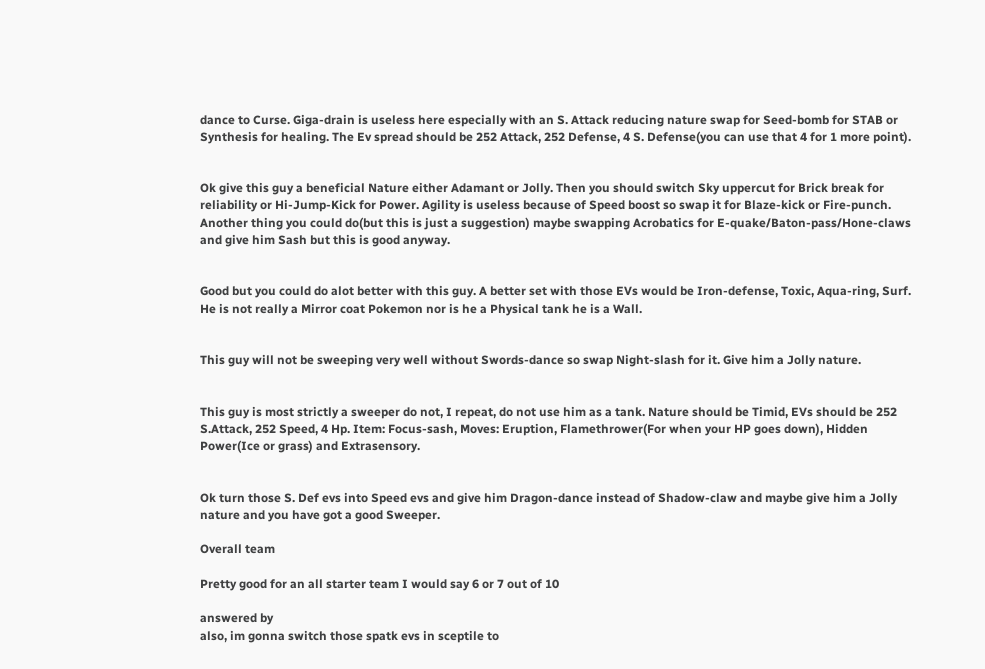dance to Curse. Giga-drain is useless here especially with an S. Attack reducing nature swap for Seed-bomb for STAB or Synthesis for healing. The Ev spread should be 252 Attack, 252 Defense, 4 S. Defense(you can use that 4 for 1 more point).


Ok give this guy a beneficial Nature either Adamant or Jolly. Then you should switch Sky uppercut for Brick break for reliability or Hi-Jump-Kick for Power. Agility is useless because of Speed boost so swap it for Blaze-kick or Fire-punch. Another thing you could do(but this is just a suggestion) maybe swapping Acrobatics for E-quake/Baton-pass/Hone-claws and give him Sash but this is good anyway.


Good but you could do alot better with this guy. A better set with those EVs would be Iron-defense, Toxic, Aqua-ring, Surf. He is not really a Mirror coat Pokemon nor is he a Physical tank he is a Wall.


This guy will not be sweeping very well without Swords-dance so swap Night-slash for it. Give him a Jolly nature.


This guy is most strictly a sweeper do not, I repeat, do not use him as a tank. Nature should be Timid, EVs should be 252 S.Attack, 252 Speed, 4 Hp. Item: Focus-sash, Moves: Eruption, Flamethrower(For when your HP goes down), Hidden Power(Ice or grass) and Extrasensory.


Ok turn those S. Def evs into Speed evs and give him Dragon-dance instead of Shadow-claw and maybe give him a Jolly nature and you have got a good Sweeper.

Overall team

Pretty good for an all starter team I would say 6 or 7 out of 10

answered by
also, im gonna switch those spatk evs in sceptile to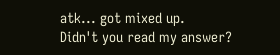atk... got mixed up.
Didn't you read my answer?